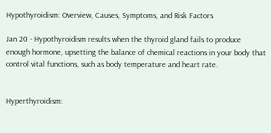Hypothyroidism: Overview, Causes, Symptoms, and Risk Factors

Jan 20 - Hypothyroidism results when the thyroid gland fails to produce enough hormone, upsetting the balance of chemical reactions in your body that control vital functions, such as body temperature and heart rate.


Hyperthyroidism: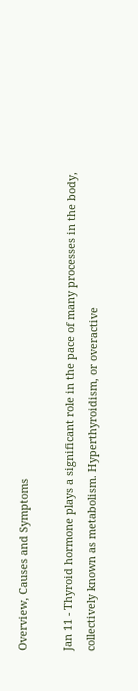Overview, Causes and Symptoms

Jan 11 - Thyroid hormone plays a significant role in the pace of many processes in the body, collectively known as metabolism. Hyperthyroidism, or overactive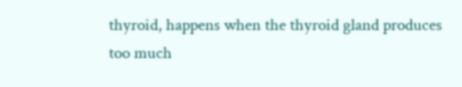thyroid, happens when the thyroid gland produces too much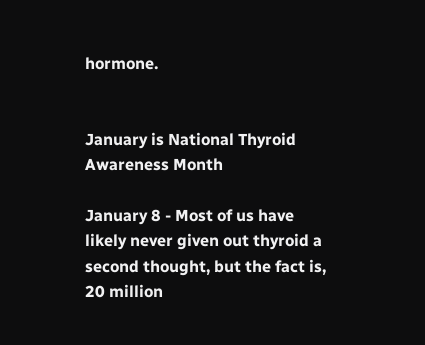hormone.


January is National Thyroid Awareness Month

January 8 - Most of us have likely never given out thyroid a second thought, but the fact is, 20 million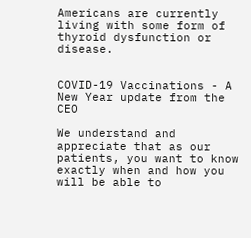Americans are currently living with some form of thyroid dysfunction or disease.


COVID-19 Vaccinations - A New Year update from the CEO

We understand and appreciate that as our patients, you want to know exactly when and how you will be able to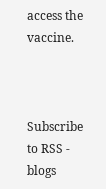access the vaccine.



Subscribe to RSS - blogs